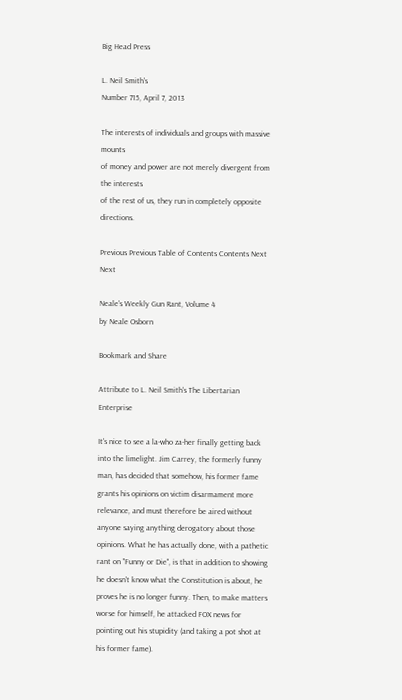Big Head Press

L. Neil Smith's
Number 715, April 7, 2013

The interests of individuals and groups with massive mounts
of money and power are not merely divergent from the interests
of the rest of us, they run in completely opposite directions.

Previous Previous Table of Contents Contents Next Next

Neale's Weekly Gun Rant, Volume 4
by Neale Osborn

Bookmark and Share

Attribute to L. Neil Smith's The Libertarian Enterprise

It's nice to see a la-who za-her finally getting back into the limelight. Jim Carrey, the formerly funny man, has decided that somehow, his former fame grants his opinions on victim disarmament more relevance, and must therefore be aired without anyone saying anything derogatory about those opinions. What he has actually done, with a pathetic rant on "Funny or Die", is that in addition to showing he doesn't know what the Constitution is about, he proves he is no longer funny. Then, to make matters worse for himself, he attacked FOX news for pointing out his stupidity (and taking a pot shot at his former fame).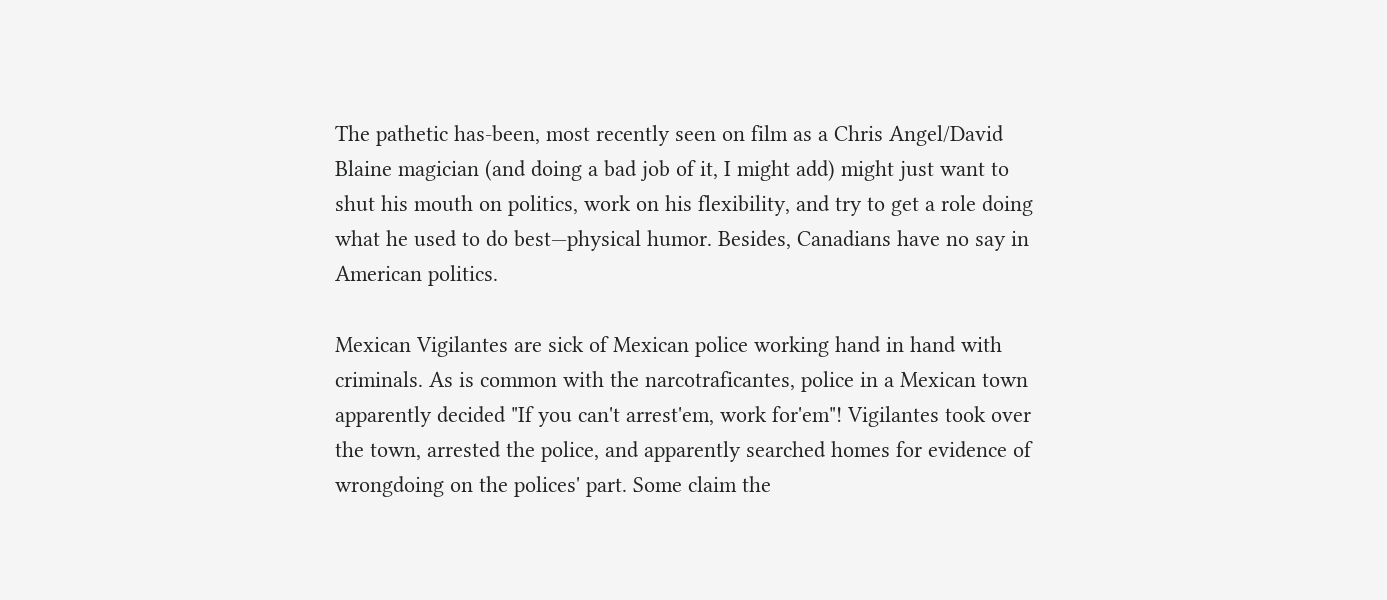The pathetic has-been, most recently seen on film as a Chris Angel/David Blaine magician (and doing a bad job of it, I might add) might just want to shut his mouth on politics, work on his flexibility, and try to get a role doing what he used to do best—physical humor. Besides, Canadians have no say in American politics.

Mexican Vigilantes are sick of Mexican police working hand in hand with criminals. As is common with the narcotraficantes, police in a Mexican town apparently decided "If you can't arrest'em, work for'em"! Vigilantes took over the town, arrested the police, and apparently searched homes for evidence of wrongdoing on the polices' part. Some claim the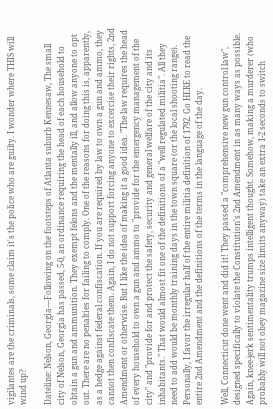vigilantes are the criminals, some claim it's the police who are guilty. I wonder where THIS will wind up?

Dateline: Nelson, Georgia—Following on the footsteps of Atlanta suburb Kennesaw, The small city of Nelson, Georgia has passed, 5-0, an ordinance requiring the head of each household to obtain a gun and ammunition. They exempt felons and the mentally ill, and allow anyone to opt out. There are no penalties for failing to comply. One of the reasons for doing this is, apparently, as a hedge against federal confiscation. If you are required by law to own a gun and ammo, they cannot then confiscate them. Again, I do not support forcing anyone to excercise their rights, 2nd Amendment or otherwise. But I like the idea of making it a good idea. "The law requires the head of every household to own a gun and ammo to "provide for the emergency management of the city" and "provide for and protect the safety, security and general welfare of the city and its inhabitants." That would almost fit one of the definitions of a "well regulated militia". All they need to add would be monthly training days in the town square (or the local shooting range). Personally, I favor the irregular half of the entire militia definition of 1792. Go HERE to read the entire 2nd Amendment and the definitions of the terms in the language of the day.

Well, Connecticut done went and did it! They passed a "comprehensive new gun control law", designed specifically to violate the Constitution's 2nd Amendment in as many ways as possible. Again, knee-jerk sentimentality trumps intelligent thought. Somehow, making a murderer (who probably will not obey magazine size limits anyway) take an extra 1-2 seconds to switch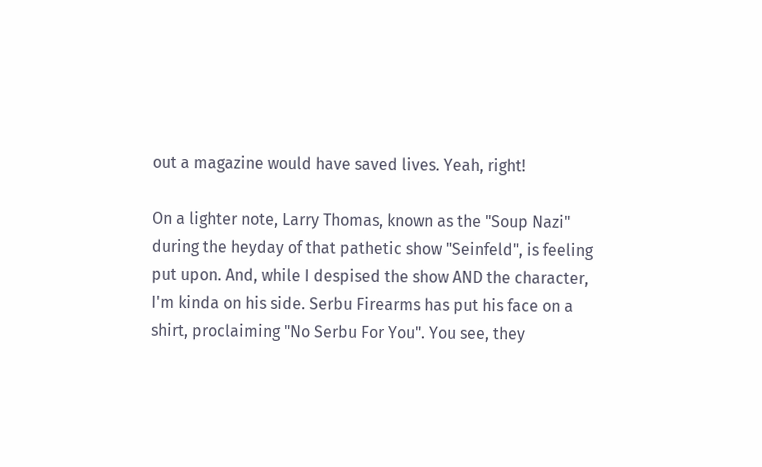out a magazine would have saved lives. Yeah, right!

On a lighter note, Larry Thomas, known as the "Soup Nazi" during the heyday of that pathetic show "Seinfeld", is feeling put upon. And, while I despised the show AND the character, I'm kinda on his side. Serbu Firearms has put his face on a shirt, proclaiming "No Serbu For You". You see, they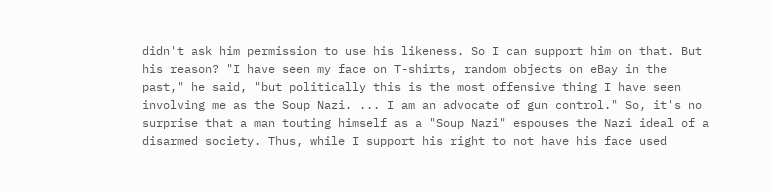didn't ask him permission to use his likeness. So I can support him on that. But his reason? "I have seen my face on T-shirts, random objects on eBay in the past," he said, "but politically this is the most offensive thing I have seen involving me as the Soup Nazi. ... I am an advocate of gun control." So, it's no surprise that a man touting himself as a "Soup Nazi" espouses the Nazi ideal of a disarmed society. Thus, while I support his right to not have his face used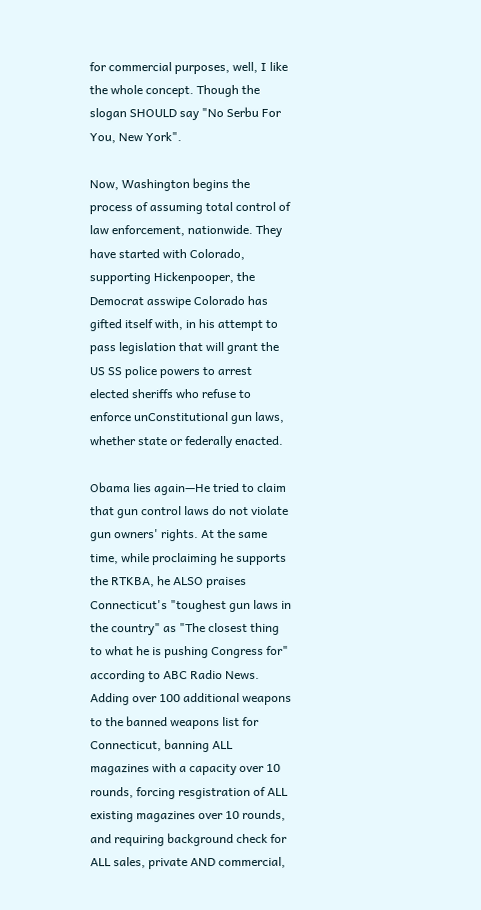for commercial purposes, well, I like the whole concept. Though the slogan SHOULD say "No Serbu For You, New York".

Now, Washington begins the process of assuming total control of law enforcement, nationwide. They have started with Colorado, supporting Hickenpooper, the Democrat asswipe Colorado has gifted itself with, in his attempt to pass legislation that will grant the US SS police powers to arrest elected sheriffs who refuse to enforce unConstitutional gun laws, whether state or federally enacted.

Obama lies again—He tried to claim that gun control laws do not violate gun owners' rights. At the same time, while proclaiming he supports the RTKBA, he ALSO praises Connecticut's "toughest gun laws in the country" as "The closest thing to what he is pushing Congress for" according to ABC Radio News. Adding over 100 additional weapons to the banned weapons list for Connecticut, banning ALL magazines with a capacity over 10 rounds, forcing resgistration of ALL existing magazines over 10 rounds, and requiring background check for ALL sales, private AND commercial,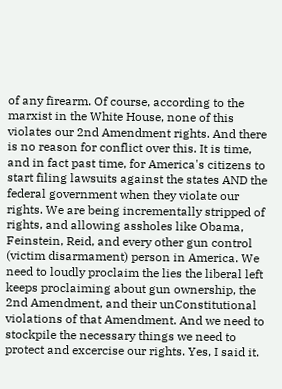of any firearm. Of course, according to the marxist in the White House, none of this violates our 2nd Amendment rights. And there is no reason for conflict over this. It is time, and in fact past time, for America's citizens to start filing lawsuits against the states AND the federal government when they violate our rights. We are being incrementally stripped of rights, and allowing assholes like Obama, Feinstein, Reid, and every other gun control (victim disarmament) person in America. We need to loudly proclaim the lies the liberal left keeps proclaiming about gun ownership, the 2nd Amendment, and their unConstitutional violations of that Amendment. And we need to stockpile the necessary things we need to protect and excercise our rights. Yes, I said it.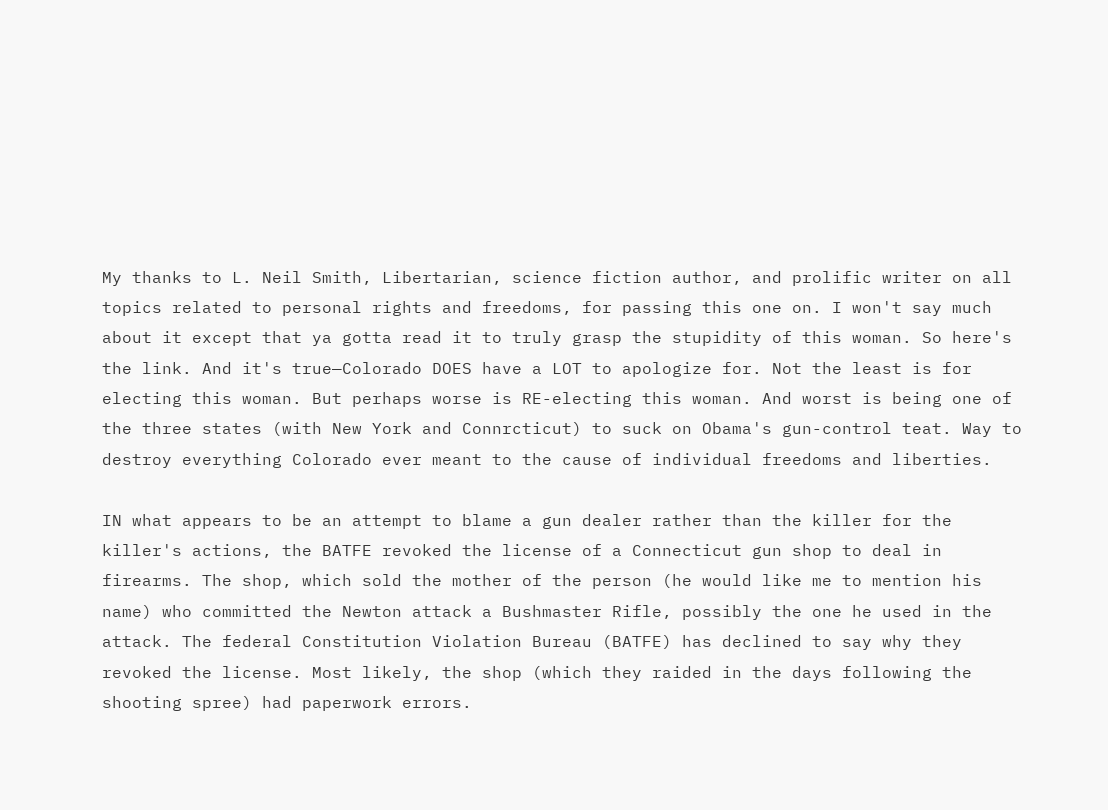My thanks to L. Neil Smith, Libertarian, science fiction author, and prolific writer on all topics related to personal rights and freedoms, for passing this one on. I won't say much about it except that ya gotta read it to truly grasp the stupidity of this woman. So here's the link. And it's true—Colorado DOES have a LOT to apologize for. Not the least is for electing this woman. But perhaps worse is RE-electing this woman. And worst is being one of the three states (with New York and Connrcticut) to suck on Obama's gun-control teat. Way to destroy everything Colorado ever meant to the cause of individual freedoms and liberties.

IN what appears to be an attempt to blame a gun dealer rather than the killer for the killer's actions, the BATFE revoked the license of a Connecticut gun shop to deal in firearms. The shop, which sold the mother of the person (he would like me to mention his name) who committed the Newton attack a Bushmaster Rifle, possibly the one he used in the attack. The federal Constitution Violation Bureau (BATFE) has declined to say why they revoked the license. Most likely, the shop (which they raided in the days following the shooting spree) had paperwork errors.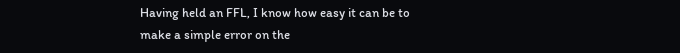Having held an FFL, I know how easy it can be to make a simple error on the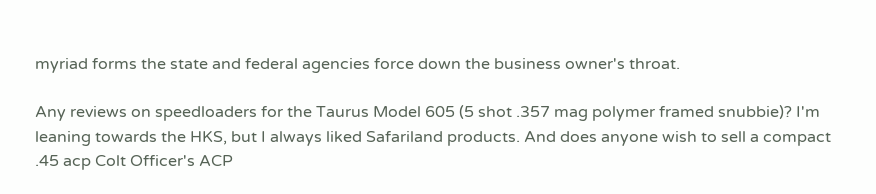myriad forms the state and federal agencies force down the business owner's throat.

Any reviews on speedloaders for the Taurus Model 605 (5 shot .357 mag polymer framed snubbie)? I'm leaning towards the HKS, but I always liked Safariland products. And does anyone wish to sell a compact .45 acp Colt Officer's ACP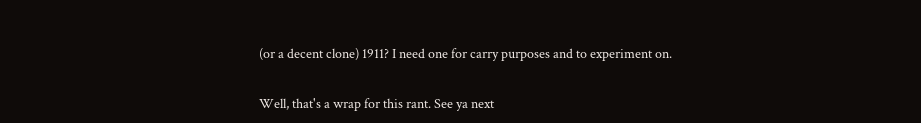(or a decent clone) 1911? I need one for carry purposes and to experiment on.

Well, that's a wrap for this rant. See ya next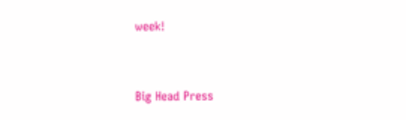week!


Big Head Press